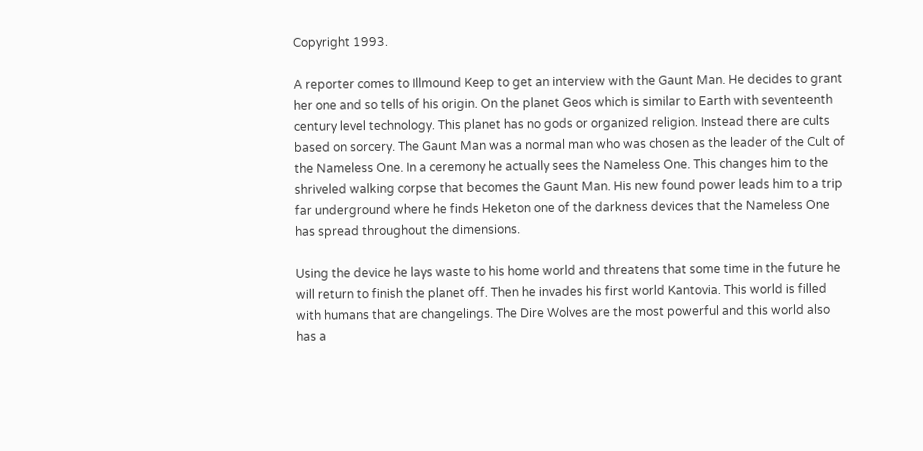Copyright 1993.

A reporter comes to Illmound Keep to get an interview with the Gaunt Man. He decides to grant her one and so tells of his origin. On the planet Geos which is similar to Earth with seventeenth century level technology. This planet has no gods or organized religion. Instead there are cults based on sorcery. The Gaunt Man was a normal man who was chosen as the leader of the Cult of the Nameless One. In a ceremony he actually sees the Nameless One. This changes him to the shriveled walking corpse that becomes the Gaunt Man. His new found power leads him to a trip far underground where he finds Heketon one of the darkness devices that the Nameless One has spread throughout the dimensions.

Using the device he lays waste to his home world and threatens that some time in the future he will return to finish the planet off. Then he invades his first world Kantovia. This world is filled with humans that are changelings. The Dire Wolves are the most powerful and this world also has a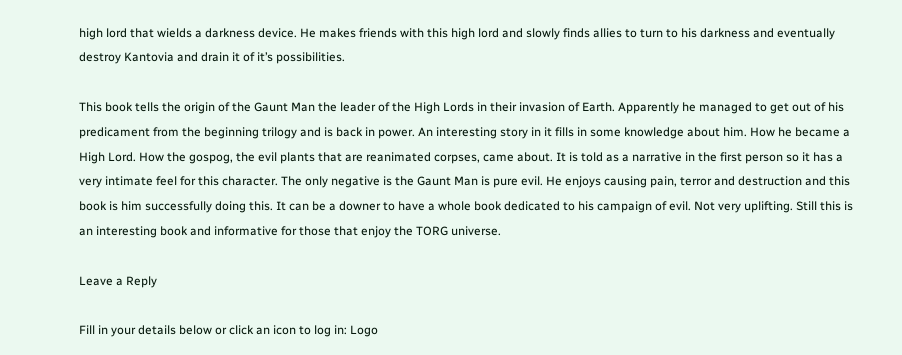high lord that wields a darkness device. He makes friends with this high lord and slowly finds allies to turn to his darkness and eventually destroy Kantovia and drain it of it’s possibilities.

This book tells the origin of the Gaunt Man the leader of the High Lords in their invasion of Earth. Apparently he managed to get out of his predicament from the beginning trilogy and is back in power. An interesting story in it fills in some knowledge about him. How he became a High Lord. How the gospog, the evil plants that are reanimated corpses, came about. It is told as a narrative in the first person so it has a very intimate feel for this character. The only negative is the Gaunt Man is pure evil. He enjoys causing pain, terror and destruction and this book is him successfully doing this. It can be a downer to have a whole book dedicated to his campaign of evil. Not very uplifting. Still this is an interesting book and informative for those that enjoy the TORG universe.

Leave a Reply

Fill in your details below or click an icon to log in: Logo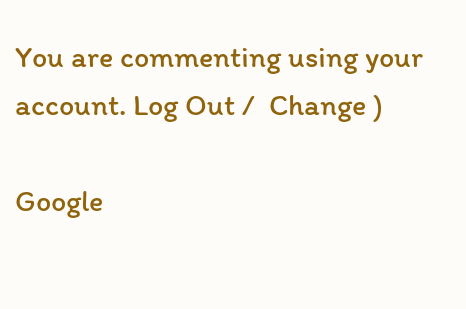You are commenting using your account. Log Out /  Change )

Google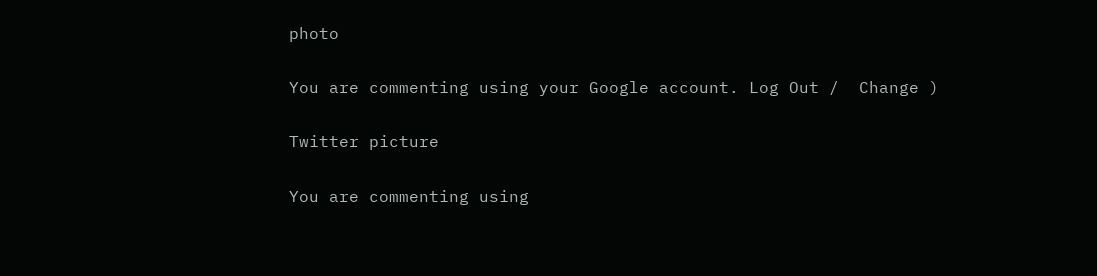photo

You are commenting using your Google account. Log Out /  Change )

Twitter picture

You are commenting using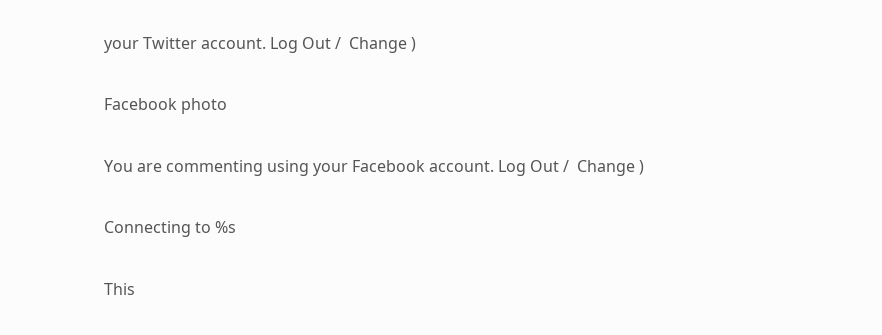your Twitter account. Log Out /  Change )

Facebook photo

You are commenting using your Facebook account. Log Out /  Change )

Connecting to %s

This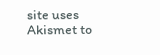site uses Akismet to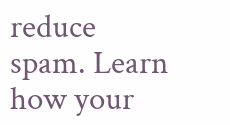reduce spam. Learn how your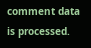comment data is processed.